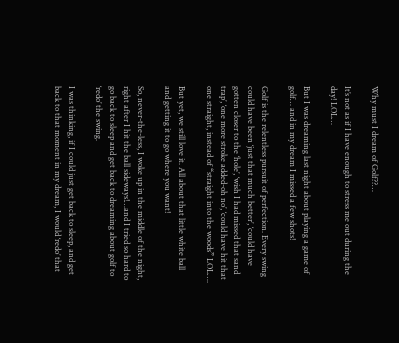Why must I dream of Golf??…

It’s not as if I have enough to stress me out during the day! LOL…

But I was dreaming last night about playing a game of golf… and in my dream I missed a few shots!

Golf is the relentless pursuit of perfection. Every swing could have been ‘just that much better’, ‘could have gotten closer to the ‘hole’, ‘wish I had missed that sand trap’, ‘one more stroke added-oh no’, ‘could have hit that one straight, instead of “straight into the woods” LOL….

But yet, we still love it. All about that little white ball and getting it to go where you want!

So, never-the-less, I woke up in the middle of the night, right after I hit the ball sideways!…and I tried so hard to go back to sleep and get back to dreaming about golf to ‘redo’ the swing.

I was thinking, if I could just get back to sleep, and get back to that moment in my dream, I would ‘redo’ that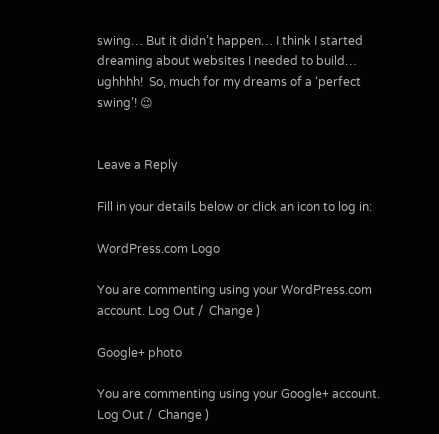swing… But it didn’t happen… I think I started dreaming about websites I needed to build… ughhhh!  So, much for my dreams of a ‘perfect swing’! 😉


Leave a Reply

Fill in your details below or click an icon to log in:

WordPress.com Logo

You are commenting using your WordPress.com account. Log Out /  Change )

Google+ photo

You are commenting using your Google+ account. Log Out /  Change )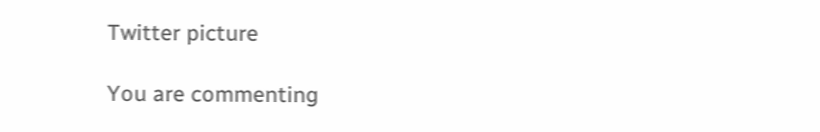Twitter picture

You are commenting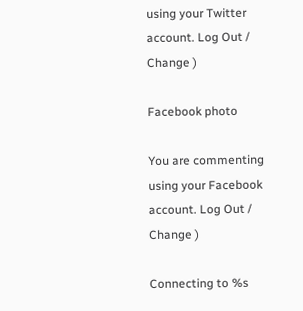using your Twitter account. Log Out /  Change )

Facebook photo

You are commenting using your Facebook account. Log Out /  Change )

Connecting to %s